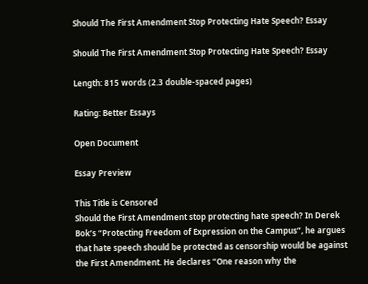Should The First Amendment Stop Protecting Hate Speech? Essay

Should The First Amendment Stop Protecting Hate Speech? Essay

Length: 815 words (2.3 double-spaced pages)

Rating: Better Essays

Open Document

Essay Preview

This Title is Censored
Should the First Amendment stop protecting hate speech? In Derek Bok’s “Protecting Freedom of Expression on the Campus”, he argues that hate speech should be protected as censorship would be against the First Amendment. He declares “One reason why the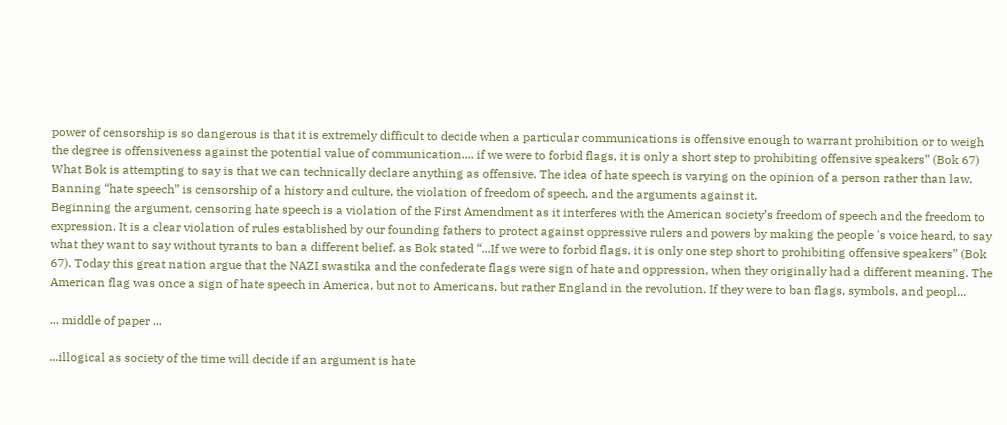power of censorship is so dangerous is that it is extremely difficult to decide when a particular communications is offensive enough to warrant prohibition or to weigh the degree is offensiveness against the potential value of communication.... if we were to forbid flags, it is only a short step to prohibiting offensive speakers” (Bok 67) What Bok is attempting to say is that we can technically declare anything as offensive. The idea of hate speech is varying on the opinion of a person rather than law. Banning “hate speech” is censorship of a history and culture, the violation of freedom of speech, and the arguments against it.
Beginning the argument, censoring hate speech is a violation of the First Amendment as it interferes with the American society’s freedom of speech and the freedom to expression. It is a clear violation of rules established by our founding fathers to protect against oppressive rulers and powers by making the people 's voice heard, to say what they want to say without tyrants to ban a different belief. as Bok stated “...If we were to forbid flags, it is only one step short to prohibiting offensive speakers” (Bok 67). Today this great nation argue that the NAZI swastika and the confederate flags were sign of hate and oppression, when they originally had a different meaning. The American flag was once a sign of hate speech in America, but not to Americans, but rather England in the revolution. If they were to ban flags, symbols, and peopl...

... middle of paper ...

...illogical as society of the time will decide if an argument is hate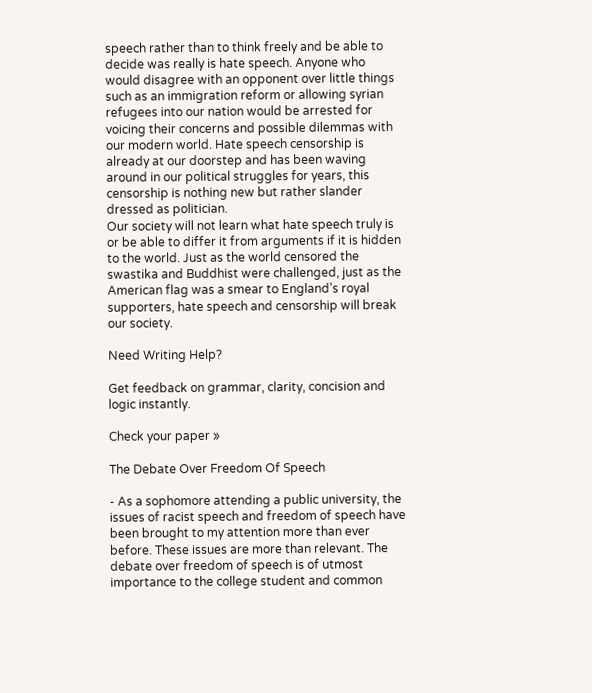speech rather than to think freely and be able to decide was really is hate speech. Anyone who would disagree with an opponent over little things such as an immigration reform or allowing syrian refugees into our nation would be arrested for voicing their concerns and possible dilemmas with our modern world. Hate speech censorship is already at our doorstep and has been waving around in our political struggles for years, this censorship is nothing new but rather slander dressed as politician.
Our society will not learn what hate speech truly is or be able to differ it from arguments if it is hidden to the world. Just as the world censored the swastika and Buddhist were challenged, just as the American flag was a smear to England’s royal supporters, hate speech and censorship will break our society.

Need Writing Help?

Get feedback on grammar, clarity, concision and logic instantly.

Check your paper »

The Debate Over Freedom Of Speech

- As a sophomore attending a public university, the issues of racist speech and freedom of speech have been brought to my attention more than ever before. These issues are more than relevant. The debate over freedom of speech is of utmost importance to the college student and common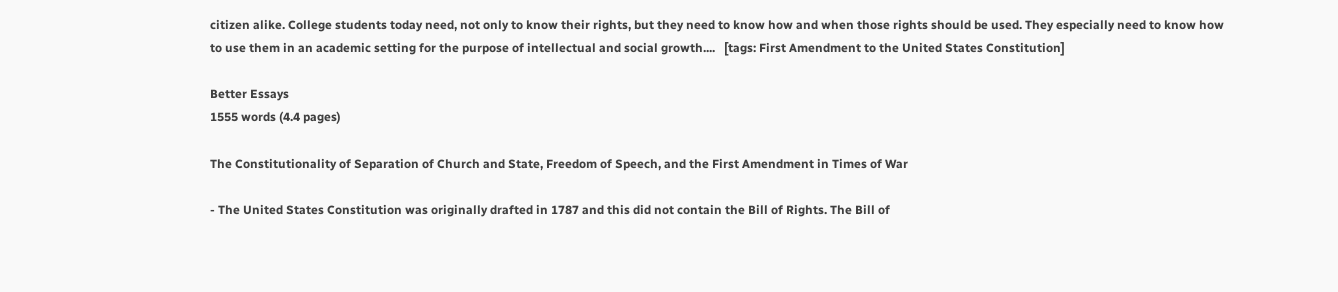citizen alike. College students today need, not only to know their rights, but they need to know how and when those rights should be used. They especially need to know how to use them in an academic setting for the purpose of intellectual and social growth....   [tags: First Amendment to the United States Constitution]

Better Essays
1555 words (4.4 pages)

The Constitutionality of Separation of Church and State, Freedom of Speech, and the First Amendment in Times of War

- The United States Constitution was originally drafted in 1787 and this did not contain the Bill of Rights. The Bill of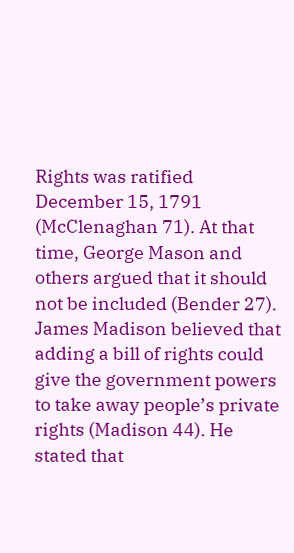Rights was ratified December 15, 1791 (McClenaghan 71). At that time, George Mason and others argued that it should not be included (Bender 27). James Madison believed that adding a bill of rights could give the government powers to take away people’s private rights (Madison 44). He stated that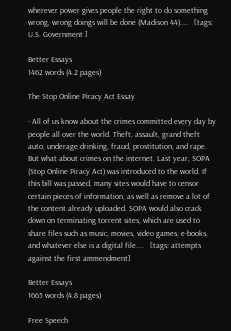wherever power gives people the right to do something wrong, wrong doings will be done (Madison 44)....   [tags: U.S. Government ]

Better Essays
1462 words (4.2 pages)

The Stop Online Piracy Act Essay

- All of us know about the crimes committed every day by people all over the world. Theft, assault, grand theft auto, underage drinking, fraud, prostitution, and rape. But what about crimes on the internet. Last year, SOPA (Stop Online Piracy Act) was introduced to the world. If this bill was passed, many sites would have to censor certain pieces of information, as well as remove a lot of the content already uploaded. SOPA would also crack down on terminating torrent sites, which are used to share files such as music, movies, video games, e-books, and whatever else is a digital file....   [tags: attempts against the first ammendment]

Better Essays
1665 words (4.8 pages)

Free Speech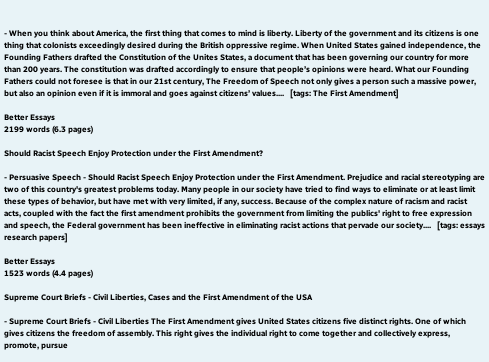- When you think about America, the first thing that comes to mind is liberty. Liberty of the government and its citizens is one thing that colonists exceedingly desired during the British oppressive regime. When United States gained independence, the Founding Fathers drafted the Constitution of the Unites States, a document that has been governing our country for more than 200 years. The constitution was drafted accordingly to ensure that people’s opinions were heard. What our Founding Fathers could not foresee is that in our 21st century, The Freedom of Speech not only gives a person such a massive power, but also an opinion even if it is immoral and goes against citizens’ values....   [tags: The First Amendment]

Better Essays
2199 words (6.3 pages)

Should Racist Speech Enjoy Protection under the First Amendment?

- Persuasive Speech - Should Racist Speech Enjoy Protection under the First Amendment. Prejudice and racial stereotyping are two of this country's greatest problems today. Many people in our society have tried to find ways to eliminate or at least limit these types of behavior, but have met with very limited, if any, success. Because of the complex nature of racism and racist acts, coupled with the fact the first amendment prohibits the government from limiting the publics' right to free expression and speech, the Federal government has been ineffective in eliminating racist actions that pervade our society....   [tags: essays research papers]

Better Essays
1523 words (4.4 pages)

Supreme Court Briefs - Civil Liberties, Cases and the First Amendment of the USA

- Supreme Court Briefs - Civil Liberties The First Amendment gives United States citizens five distinct rights. One of which gives citizens the freedom of assembly. This right gives the individual right to come together and collectively express, promote, pursue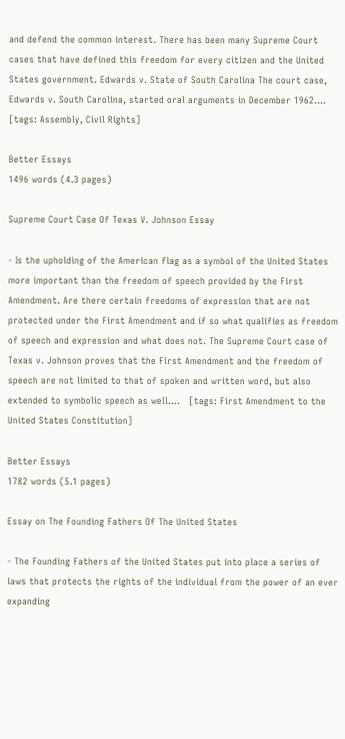and defend the common interest. There has been many Supreme Court cases that have defined this freedom for every citizen and the United States government. Edwards v. State of South Carolina The court case, Edwards v. South Carolina, started oral arguments in December 1962....   [tags: Assembly, Civil Rights]

Better Essays
1496 words (4.3 pages)

Supreme Court Case Of Texas V. Johnson Essay

- Is the upholding of the American flag as a symbol of the United States more important than the freedom of speech provided by the First Amendment. Are there certain freedoms of expression that are not protected under the First Amendment and if so what qualifies as freedom of speech and expression and what does not. The Supreme Court case of Texas v. Johnson proves that the First Amendment and the freedom of speech are not limited to that of spoken and written word, but also extended to symbolic speech as well....   [tags: First Amendment to the United States Constitution]

Better Essays
1782 words (5.1 pages)

Essay on The Founding Fathers Of The United States

- The Founding Fathers of the United States put into place a series of laws that protects the rights of the individual from the power of an ever expanding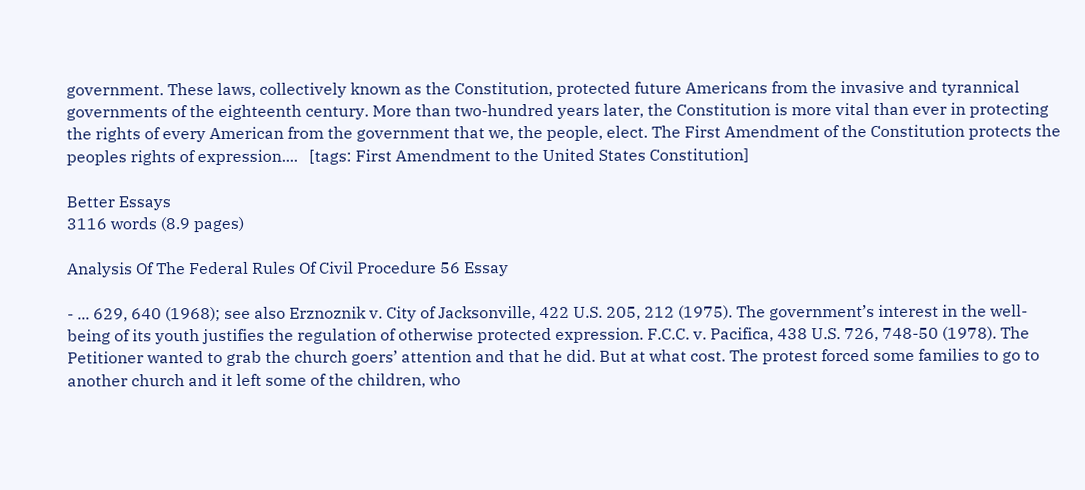government. These laws, collectively known as the Constitution, protected future Americans from the invasive and tyrannical governments of the eighteenth century. More than two-hundred years later, the Constitution is more vital than ever in protecting the rights of every American from the government that we, the people, elect. The First Amendment of the Constitution protects the peoples rights of expression....   [tags: First Amendment to the United States Constitution]

Better Essays
3116 words (8.9 pages)

Analysis Of The Federal Rules Of Civil Procedure 56 Essay

- ... 629, 640 (1968); see also Erznoznik v. City of Jacksonville, 422 U.S. 205, 212 (1975). The government’s interest in the well-being of its youth justifies the regulation of otherwise protected expression. F.C.C. v. Pacifica, 438 U.S. 726, 748-50 (1978). The Petitioner wanted to grab the church goers’ attention and that he did. But at what cost. The protest forced some families to go to another church and it left some of the children, who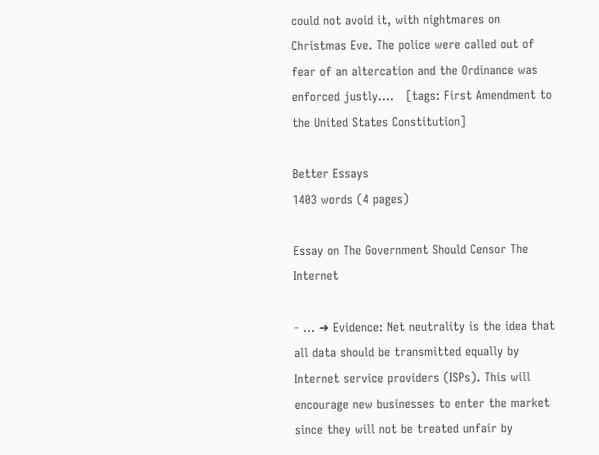could not avoid it, with nightmares on Christmas Eve. The police were called out of fear of an altercation and the Ordinance was enforced justly....   [tags: First Amendment to the United States Constitution]

Better Essays
1403 words (4 pages)

Essay on The Government Should Censor The Internet

- ... ➜ Evidence: Net neutrality is the idea that all data should be transmitted equally by Internet service providers (ISPs). This will encourage new businesses to enter the market since they will not be treated unfair by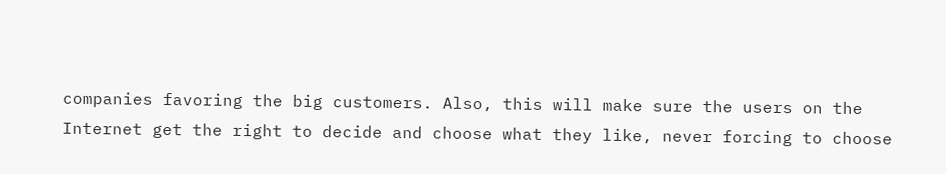companies favoring the big customers. Also, this will make sure the users on the Internet get the right to decide and choose what they like, never forcing to choose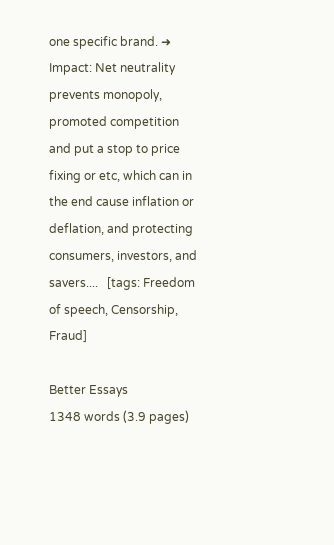one specific brand. ➜ Impact: Net neutrality prevents monopoly, promoted competition and put a stop to price fixing or etc, which can in the end cause inflation or deflation, and protecting consumers, investors, and savers....   [tags: Freedom of speech, Censorship, Fraud]

Better Essays
1348 words (3.9 pages)